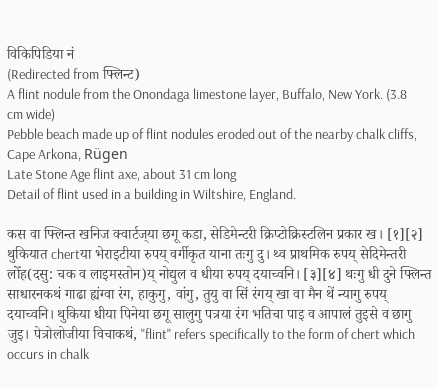विकिपिडिया नं
(Redirected from फ्लिन्ट)
A flint nodule from the Onondaga limestone layer, Buffalo, New York. (3.8 cm wide)
Pebble beach made up of flint nodules eroded out of the nearby chalk cliffs, Cape Arkona, Rügen
Late Stone Age flint axe, about 31 cm long
Detail of flint used in a building in Wiltshire, England.

कस वा फ्लिन्त खनिज क्वार्टज्‌या छगू कडा, सेडिमेन्टरी क्रिप्टोक्रिस्टलिन प्रकार ख। [१][२] थुकियात chertया भेराइटीया रुपय् वर्गीकृत याना तःगु दु। थ्व प्राथमिक रुपय् सेदिमेन्तरी लोँह(दसु: चक व लाइमस्तोन)य् नोद्युल व धीया रुपय् दयाच्वनि। [३][४] थःगु धी दुने फ्लिन्त साधारनकथं गाढा ह्यंग्वा रंग, हाकुगु, वांगु, तुयु वा सिं रंगय् खा वा मैन थें न्यागु रुपय् दयाच्वनि। थुकिया धीया पिनेया छगू सालुगु पत्रया रंग भतिचा पाइ व आपालं तुइसे व छागु जुइ। पेत्रोलोजीया विचाकथं, "flint" refers specifically to the form of chert which occurs in chalk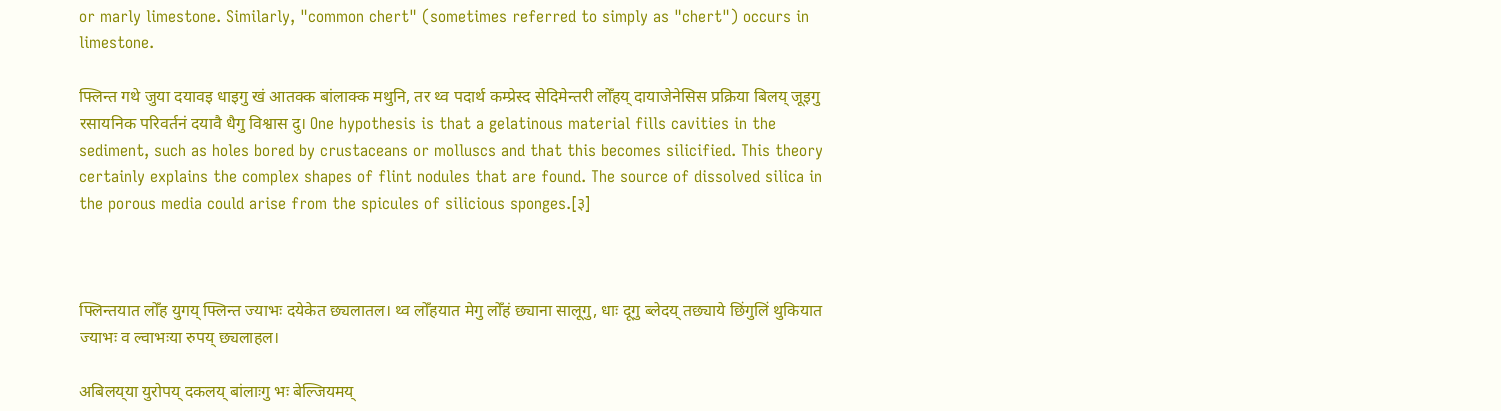or marly limestone. Similarly, "common chert" (sometimes referred to simply as "chert") occurs in limestone.

फ्लिन्त गथे जुया दयावइ धाइगु खं आतक्क बांलाक्क मथुनि, तर थ्व पदार्थ कम्प्रेस्द सेदिमेन्तरी लोँहय् दायाजेनेसिस प्रक्रिया बिलय् जूइगु रसायनिक परिवर्तनं दयावै धैगु विश्वास दु। One hypothesis is that a gelatinous material fills cavities in the sediment, such as holes bored by crustaceans or molluscs and that this becomes silicified. This theory certainly explains the complex shapes of flint nodules that are found. The source of dissolved silica in the porous media could arise from the spicules of silicious sponges.[३]



फ्लिन्तयात लोँह युगय् फ्लिन्त ज्याभः दयेकेत छ्यलातल। थ्व लोँहयात मेगु लोँहं छ्याना सालूगु, धाः दूगु ब्लेदय् तछ्याये छिंगुलिं थुकियात ज्याभः व ल्वाभःया रुपय् छ्यलाहल।

अबिलय्‌या युरोपय् दकलय् बांलाःगु भः बेल्जियमय्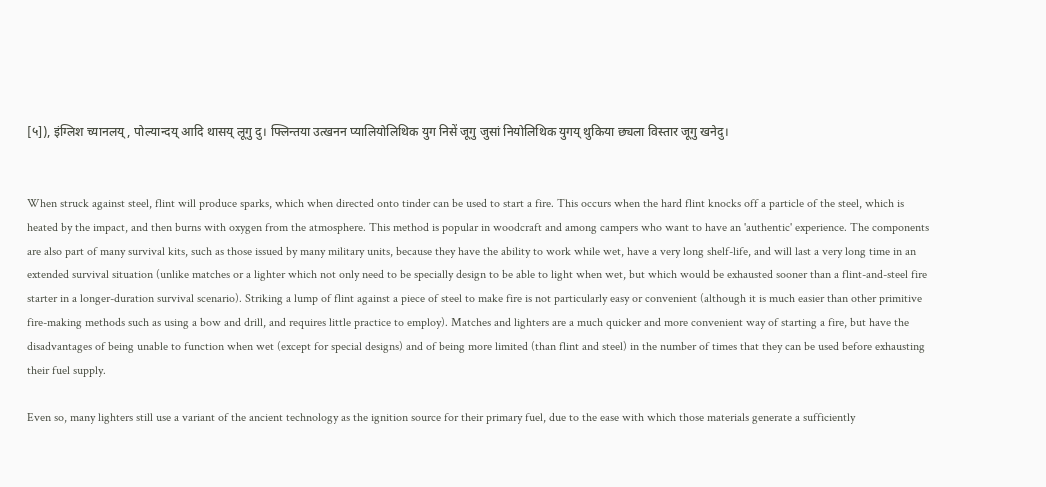[५]), इंग्लिश च्यानलय्, पोल्यान्दय् आदि थासय् लूगु दु। फ्लिन्तया उत्खनन प्यालियोलिथिक युग निसें जूगु जुसां नियोलिथिक युगय् थुकिया छ्यला विस्तार जूगु खनेदु।


When struck against steel, flint will produce sparks, which when directed onto tinder can be used to start a fire. This occurs when the hard flint knocks off a particle of the steel, which is heated by the impact, and then burns with oxygen from the atmosphere. This method is popular in woodcraft and among campers who want to have an 'authentic' experience. The components are also part of many survival kits, such as those issued by many military units, because they have the ability to work while wet, have a very long shelf-life, and will last a very long time in an extended survival situation (unlike matches or a lighter which not only need to be specially design to be able to light when wet, but which would be exhausted sooner than a flint-and-steel fire starter in a longer-duration survival scenario). Striking a lump of flint against a piece of steel to make fire is not particularly easy or convenient (although it is much easier than other primitive fire-making methods such as using a bow and drill, and requires little practice to employ). Matches and lighters are a much quicker and more convenient way of starting a fire, but have the disadvantages of being unable to function when wet (except for special designs) and of being more limited (than flint and steel) in the number of times that they can be used before exhausting their fuel supply.

Even so, many lighters still use a variant of the ancient technology as the ignition source for their primary fuel, due to the ease with which those materials generate a sufficiently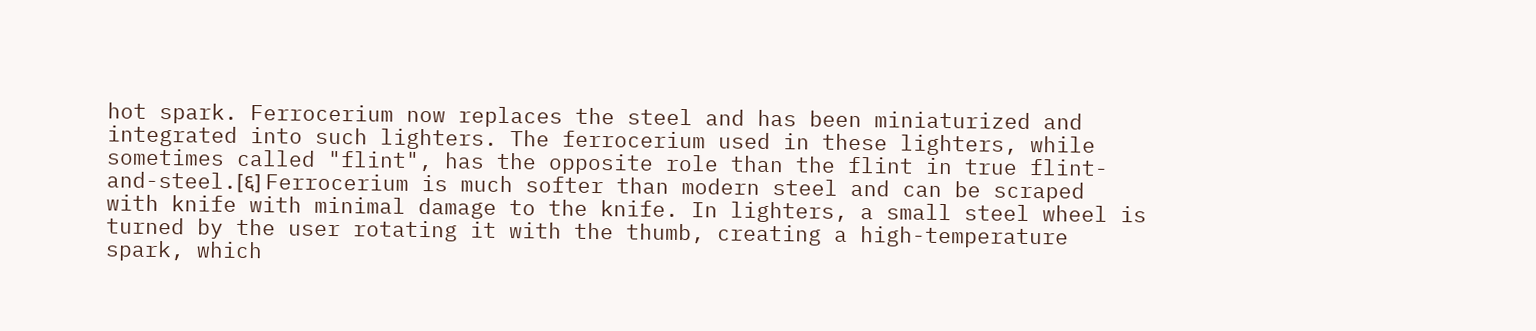hot spark. Ferrocerium now replaces the steel and has been miniaturized and integrated into such lighters. The ferrocerium used in these lighters, while sometimes called "flint", has the opposite role than the flint in true flint-and-steel.[६] Ferrocerium is much softer than modern steel and can be scraped with knife with minimal damage to the knife. In lighters, a small steel wheel is turned by the user rotating it with the thumb, creating a high-temperature spark, which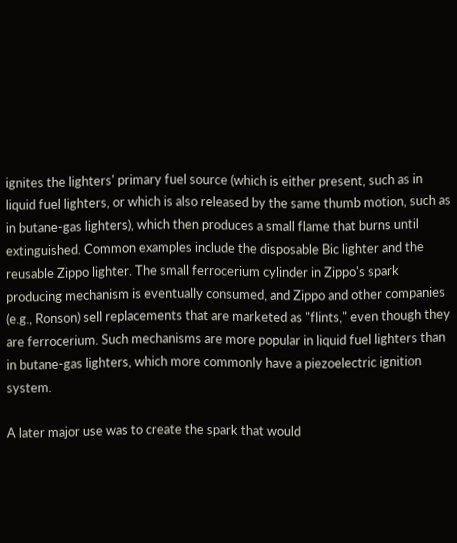ignites the lighters' primary fuel source (which is either present, such as in liquid fuel lighters, or which is also released by the same thumb motion, such as in butane-gas lighters), which then produces a small flame that burns until extinguished. Common examples include the disposable Bic lighter and the reusable Zippo lighter. The small ferrocerium cylinder in Zippo's spark producing mechanism is eventually consumed, and Zippo and other companies (e.g., Ronson) sell replacements that are marketed as "flints," even though they are ferrocerium. Such mechanisms are more popular in liquid fuel lighters than in butane-gas lighters, which more commonly have a piezoelectric ignition system.

A later major use was to create the spark that would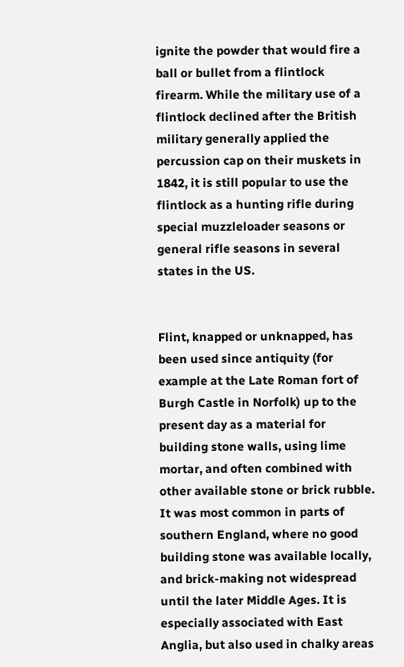ignite the powder that would fire a ball or bullet from a flintlock firearm. While the military use of a flintlock declined after the British military generally applied the percussion cap on their muskets in 1842, it is still popular to use the flintlock as a hunting rifle during special muzzleloader seasons or general rifle seasons in several states in the US.


Flint, knapped or unknapped, has been used since antiquity (for example at the Late Roman fort of Burgh Castle in Norfolk) up to the present day as a material for building stone walls, using lime mortar, and often combined with other available stone or brick rubble. It was most common in parts of southern England, where no good building stone was available locally, and brick-making not widespread until the later Middle Ages. It is especially associated with East Anglia, but also used in chalky areas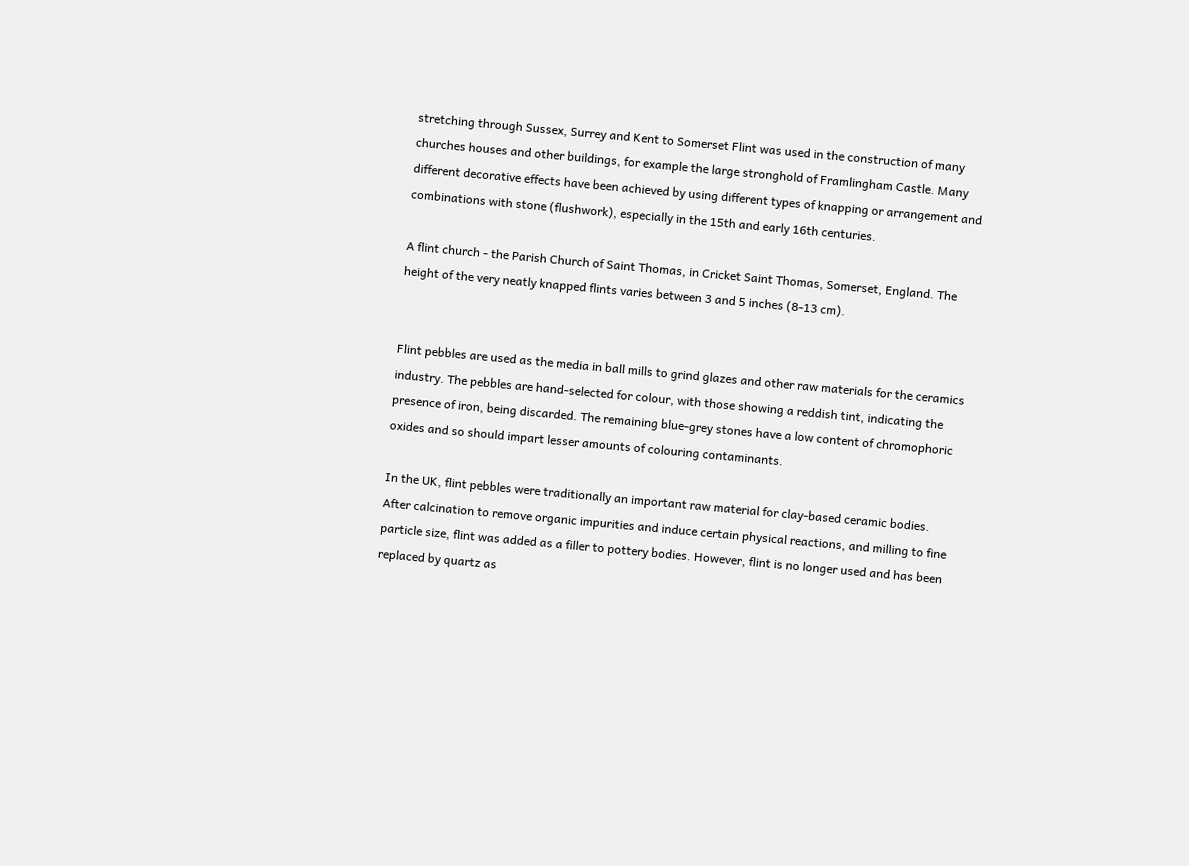stretching through Sussex, Surrey and Kent to Somerset Flint was used in the construction of many churches houses and other buildings, for example the large stronghold of Framlingham Castle. Many different decorative effects have been achieved by using different types of knapping or arrangement and combinations with stone (flushwork), especially in the 15th and early 16th centuries.

A flint church - the Parish Church of Saint Thomas, in Cricket Saint Thomas, Somerset, England. The height of the very neatly knapped flints varies between 3 and 5 inches (8-13 cm).


Flint pebbles are used as the media in ball mills to grind glazes and other raw materials for the ceramics industry. The pebbles are hand-selected for colour, with those showing a reddish tint, indicating the presence of iron, being discarded. The remaining blue-grey stones have a low content of chromophoric oxides and so should impart lesser amounts of colouring contaminants.

In the UK, flint pebbles were traditionally an important raw material for clay-based ceramic bodies. After calcination to remove organic impurities and induce certain physical reactions, and milling to fine particle size, flint was added as a filler to pottery bodies. However, flint is no longer used and has been replaced by quartz as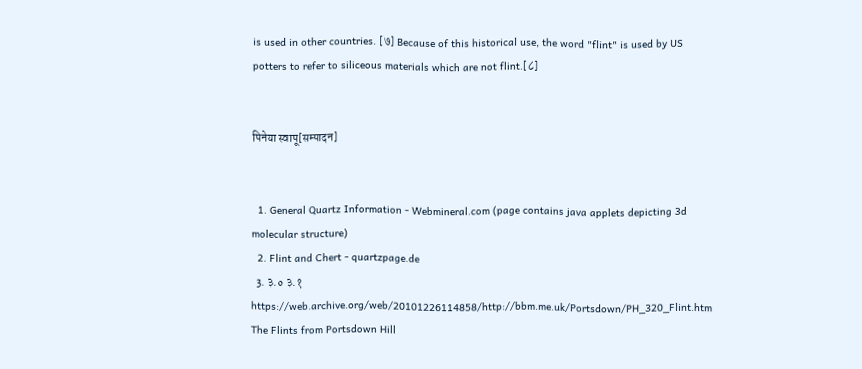is used in other countries. [७] Because of this historical use, the word "flint" is used by US potters to refer to siliceous materials which are not flint.[८]


पिनेया स्वापू[सम्पादन]


  1. General Quartz Information - Webmineral.com (page contains java applets depicting 3d molecular structure)
  2. Flint and Chert - quartzpage.de
  3. ३.० ३.१ https://web.archive.org/web/20101226114858/http://bbm.me.uk/Portsdown/PH_320_Flint.htm The Flints from Portsdown Hill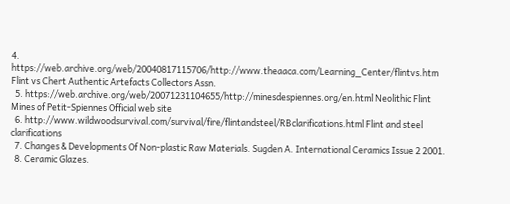4. https://web.archive.org/web/20040817115706/http://www.theaaca.com/Learning_Center/flintvs.htm Flint vs Chert Authentic Artefacts Collectors Assn.
  5. https://web.archive.org/web/20071231104655/http://minesdespiennes.org/en.html Neolithic Flint Mines of Petit-Spiennes Official web site
  6. http://www.wildwoodsurvival.com/survival/fire/flintandsteel/RBclarifications.html Flint and steel clarifications
  7. Changes & Developments Of Non-plastic Raw Materials. Sugden A. International Ceramics Issue 2 2001.
  8. Ceramic Glazes.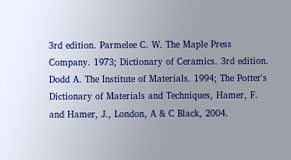3rd edition. Parmelee C. W. The Maple Press Company. 1973; Dictionary of Ceramics. 3rd edition. Dodd A. The Institute of Materials. 1994; The Potter's Dictionary of Materials and Techniques, Hamer, F. and Hamer, J., London, A & C Black, 2004.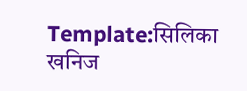Template:सिलिका खनिज